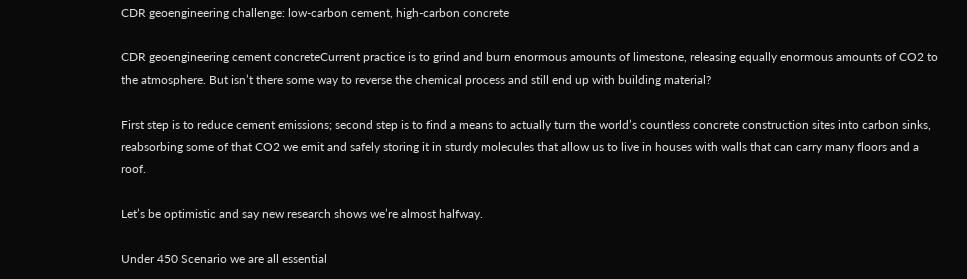CDR geoengineering challenge: low-carbon cement, high-carbon concrete

CDR geoengineering cement concreteCurrent practice is to grind and burn enormous amounts of limestone, releasing equally enormous amounts of CO2 to the atmosphere. But isn’t there some way to reverse the chemical process and still end up with building material?

First step is to reduce cement emissions; second step is to find a means to actually turn the world’s countless concrete construction sites into carbon sinks, reabsorbing some of that CO2 we emit and safely storing it in sturdy molecules that allow us to live in houses with walls that can carry many floors and a roof.

Let’s be optimistic and say new research shows we’re almost halfway.

Under 450 Scenario we are all essential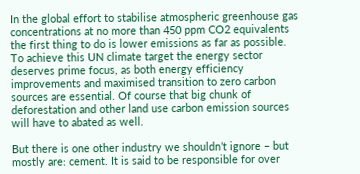In the global effort to stabilise atmospheric greenhouse gas concentrations at no more than 450 ppm CO2 equivalents the first thing to do is lower emissions as far as possible. To achieve this UN climate target the energy sector deserves prime focus, as both energy efficiency improvements and maximised transition to zero carbon sources are essential. Of course that big chunk of deforestation and other land use carbon emission sources will have to abated as well.

But there is one other industry we shouldn’t ignore – but mostly are: cement. It is said to be responsible for over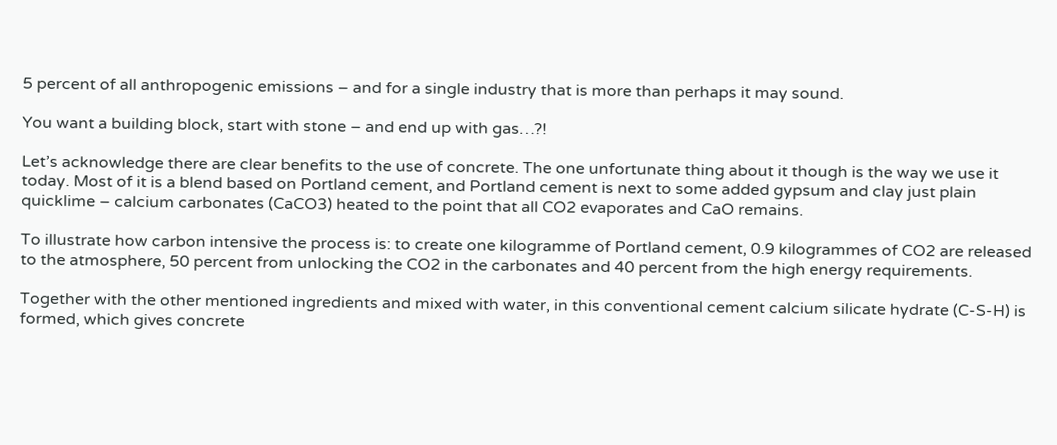5 percent of all anthropogenic emissions – and for a single industry that is more than perhaps it may sound.

You want a building block, start with stone – and end up with gas…?!

Let’s acknowledge there are clear benefits to the use of concrete. The one unfortunate thing about it though is the way we use it today. Most of it is a blend based on Portland cement, and Portland cement is next to some added gypsum and clay just plain quicklime – calcium carbonates (CaCO3) heated to the point that all CO2 evaporates and CaO remains.

To illustrate how carbon intensive the process is: to create one kilogramme of Portland cement, 0.9 kilogrammes of CO2 are released to the atmosphere, 50 percent from unlocking the CO2 in the carbonates and 40 percent from the high energy requirements.

Together with the other mentioned ingredients and mixed with water, in this conventional cement calcium silicate hydrate (C-S-H) is formed, which gives concrete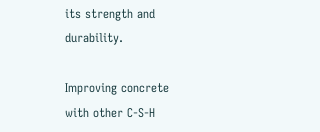its strength and durability.

Improving concrete with other C-S-H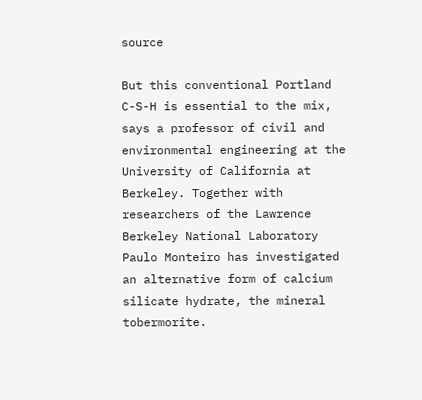source

But this conventional Portland C-S-H is essential to the mix, says a professor of civil and environmental engineering at the University of California at Berkeley. Together with researchers of the Lawrence Berkeley National Laboratory Paulo Monteiro has investigated an alternative form of calcium silicate hydrate, the mineral tobermorite.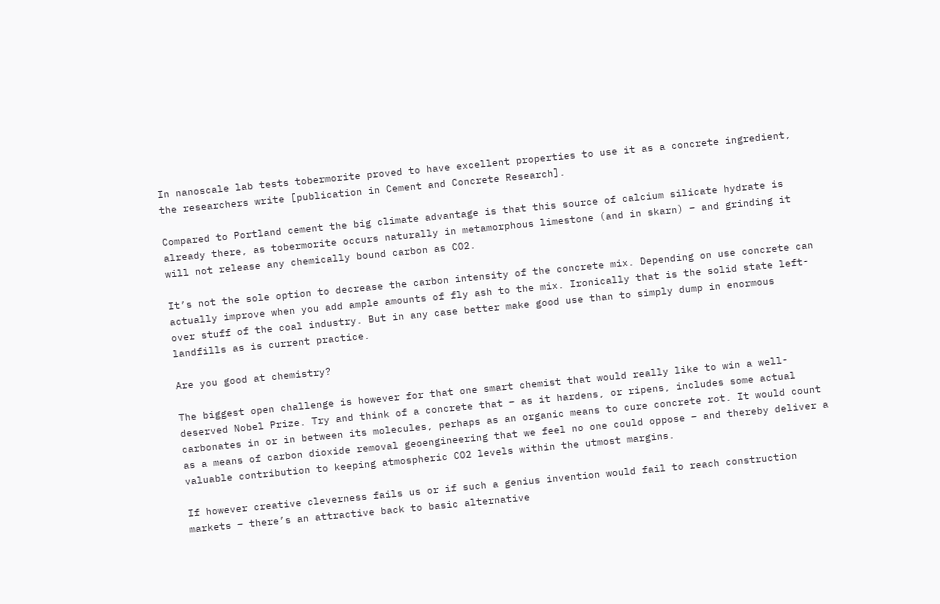In nanoscale lab tests tobermorite proved to have excellent properties to use it as a concrete ingredient, the researchers write [publication in Cement and Concrete Research].

Compared to Portland cement the big climate advantage is that this source of calcium silicate hydrate is already there, as tobermorite occurs naturally in metamorphous limestone (and in skarn) – and grinding it will not release any chemically bound carbon as CO2.

It’s not the sole option to decrease the carbon intensity of the concrete mix. Depending on use concrete can actually improve when you add ample amounts of fly ash to the mix. Ironically that is the solid state left-over stuff of the coal industry. But in any case better make good use than to simply dump in enormous landfills as is current practice.

Are you good at chemistry?

The biggest open challenge is however for that one smart chemist that would really like to win a well-deserved Nobel Prize. Try and think of a concrete that – as it hardens, or ripens, includes some actual carbonates in or in between its molecules, perhaps as an organic means to cure concrete rot. It would count as a means of carbon dioxide removal geoengineering that we feel no one could oppose – and thereby deliver a valuable contribution to keeping atmospheric CO2 levels within the utmost margins.

If however creative cleverness fails us or if such a genius invention would fail to reach construction markets – there’s an attractive back to basic alternative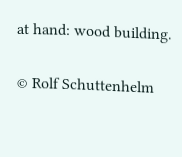at hand: wood building.

© Rolf Schuttenhelm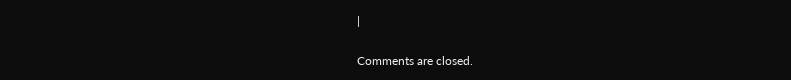|

Comments are closed.